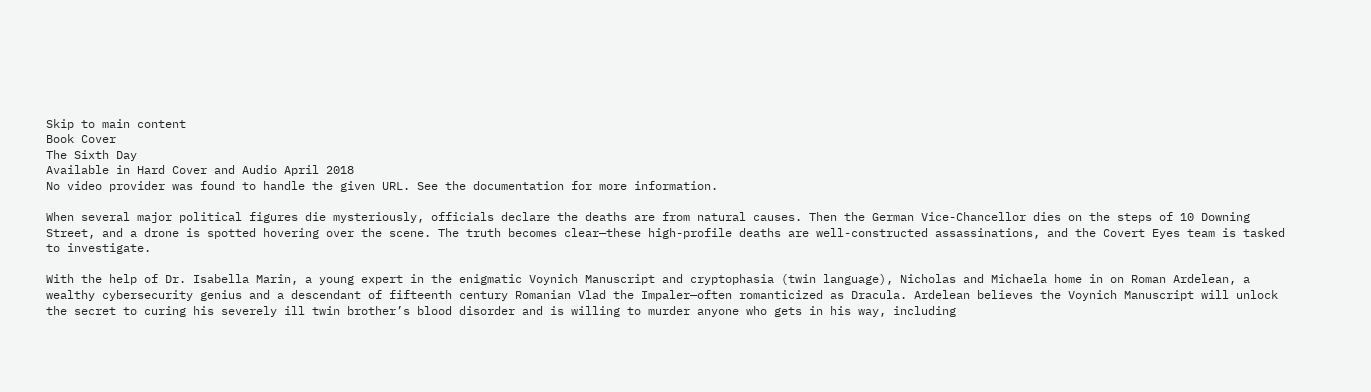Skip to main content
Book Cover
The Sixth Day
Available in Hard Cover and Audio April 2018
No video provider was found to handle the given URL. See the documentation for more information.

When several major political figures die mysteriously, officials declare the deaths are from natural causes. Then the German Vice-Chancellor dies on the steps of 10 Downing Street, and a drone is spotted hovering over the scene. The truth becomes clear—these high-profile deaths are well-constructed assassinations, and the Covert Eyes team is tasked to investigate.

With the help of Dr. Isabella Marin, a young expert in the enigmatic Voynich Manuscript and cryptophasia (twin language), Nicholas and Michaela home in on Roman Ardelean, a wealthy cybersecurity genius and a descendant of fifteenth century Romanian Vlad the Impaler—often romanticized as Dracula. Ardelean believes the Voynich Manuscript will unlock the secret to curing his severely ill twin brother’s blood disorder and is willing to murder anyone who gets in his way, including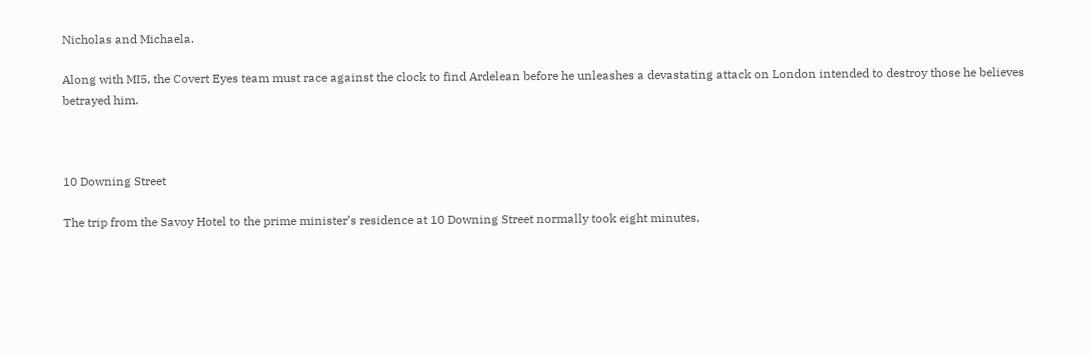Nicholas and Michaela.

Along with MI5, the Covert Eyes team must race against the clock to find Ardelean before he unleashes a devastating attack on London intended to destroy those he believes betrayed him.



10 Downing Street

The trip from the Savoy Hotel to the prime minister’s residence at 10 Downing Street normally took eight minutes,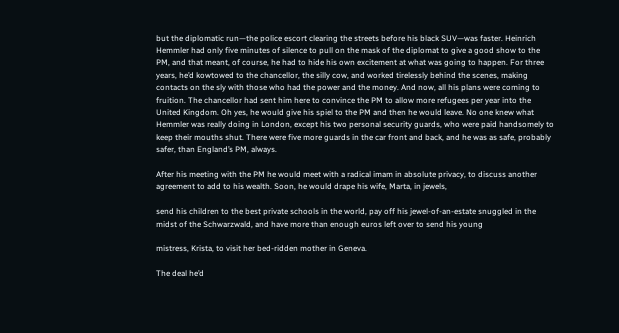but the diplomatic run—the police escort clearing the streets before his black SUV—was faster. Heinrich Hemmler had only five minutes of silence to pull on the mask of the diplomat to give a good show to the PM, and that meant, of course, he had to hide his own excitement at what was going to happen. For three years, he’d kowtowed to the chancellor, the silly cow, and worked tirelessly behind the scenes, making contacts on the sly with those who had the power and the money. And now, all his plans were coming to fruition. The chancellor had sent him here to convince the PM to allow more refugees per year into the United Kingdom. Oh yes, he would give his spiel to the PM and then he would leave. No one knew what Hemmler was really doing in London, except his two personal security guards, who were paid handsomely to keep their mouths shut. There were five more guards in the car front and back, and he was as safe, probably safer, than England’s PM, always.

After his meeting with the PM he would meet with a radical imam in absolute privacy, to discuss another agreement to add to his wealth. Soon, he would drape his wife, Marta, in jewels,

send his children to the best private schools in the world, pay off his jewel-of-an-estate snuggled in the midst of the Schwarzwald, and have more than enough euros left over to send his young

mistress, Krista, to visit her bed-ridden mother in Geneva.

The deal he’d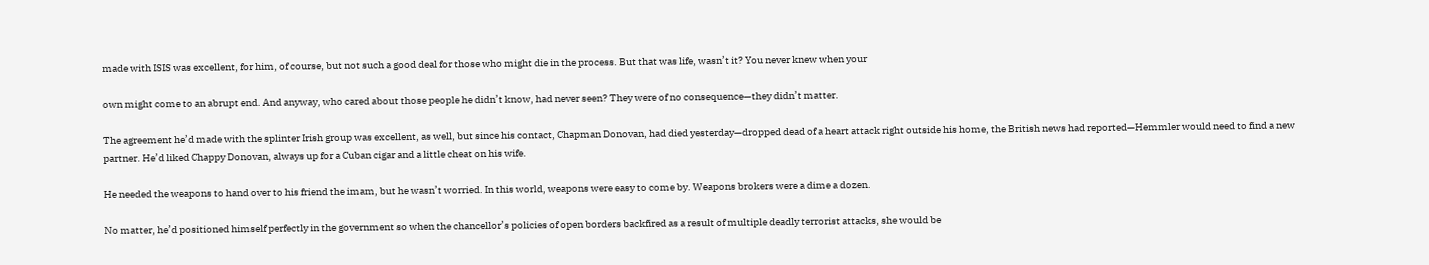made with ISIS was excellent, for him, of course, but not such a good deal for those who might die in the process. But that was life, wasn’t it? You never knew when your

own might come to an abrupt end. And anyway, who cared about those people he didn’t know, had never seen? They were of no consequence—they didn’t matter.

The agreement he’d made with the splinter Irish group was excellent, as well, but since his contact, Chapman Donovan, had died yesterday—dropped dead of a heart attack right outside his home, the British news had reported—Hemmler would need to find a new partner. He’d liked Chappy Donovan, always up for a Cuban cigar and a little cheat on his wife.

He needed the weapons to hand over to his friend the imam, but he wasn’t worried. In this world, weapons were easy to come by. Weapons brokers were a dime a dozen.

No matter, he’d positioned himself perfectly in the government so when the chancellor’s policies of open borders backfired as a result of multiple deadly terrorist attacks, she would be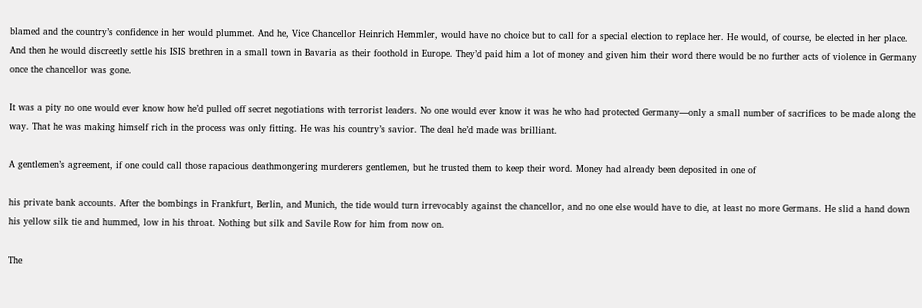blamed and the country’s confidence in her would plummet. And he, Vice Chancellor Heinrich Hemmler, would have no choice but to call for a special election to replace her. He would, of course, be elected in her place. And then he would discreetly settle his ISIS brethren in a small town in Bavaria as their foothold in Europe. They’d paid him a lot of money and given him their word there would be no further acts of violence in Germany once the chancellor was gone.

It was a pity no one would ever know how he’d pulled off secret negotiations with terrorist leaders. No one would ever know it was he who had protected Germany—only a small number of sacrifices to be made along the way. That he was making himself rich in the process was only fitting. He was his country’s savior. The deal he’d made was brilliant.

A gentlemen’s agreement, if one could call those rapacious deathmongering murderers gentlemen, but he trusted them to keep their word. Money had already been deposited in one of

his private bank accounts. After the bombings in Frankfurt, Berlin, and Munich, the tide would turn irrevocably against the chancellor, and no one else would have to die, at least no more Germans. He slid a hand down his yellow silk tie and hummed, low in his throat. Nothing but silk and Savile Row for him from now on.

The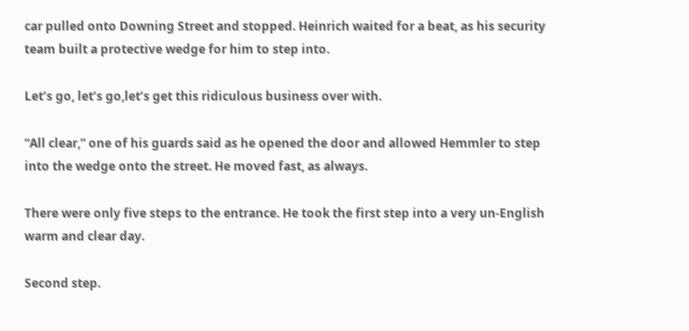car pulled onto Downing Street and stopped. Heinrich waited for a beat, as his security team built a protective wedge for him to step into.

Let’s go, let’s go,let’s get this ridiculous business over with.

“All clear,” one of his guards said as he opened the door and allowed Hemmler to step into the wedge onto the street. He moved fast, as always.

There were only five steps to the entrance. He took the first step into a very un-English warm and clear day.

Second step.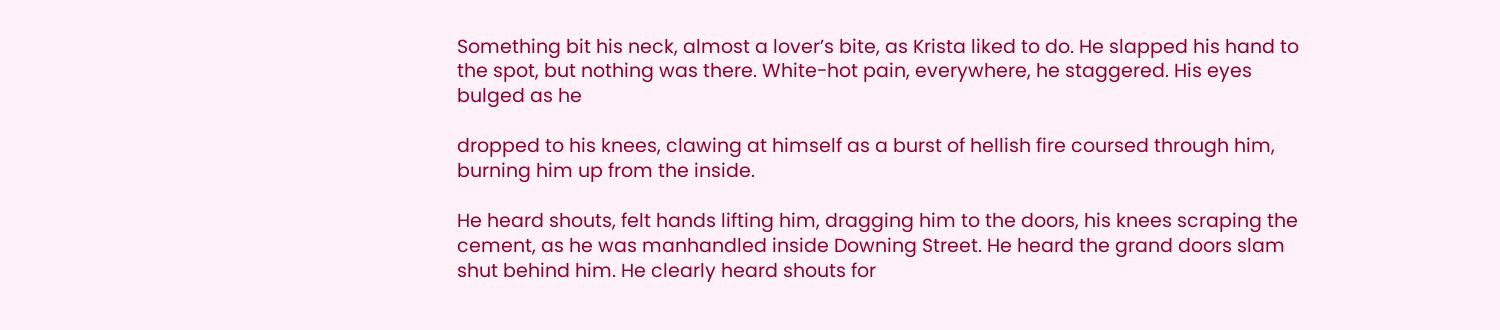Something bit his neck, almost a lover’s bite, as Krista liked to do. He slapped his hand to the spot, but nothing was there. White-hot pain, everywhere, he staggered. His eyes bulged as he

dropped to his knees, clawing at himself as a burst of hellish fire coursed through him, burning him up from the inside.

He heard shouts, felt hands lifting him, dragging him to the doors, his knees scraping the cement, as he was manhandled inside Downing Street. He heard the grand doors slam shut behind him. He clearly heard shouts for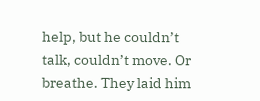help, but he couldn’t talk, couldn’t move. Or breathe. They laid him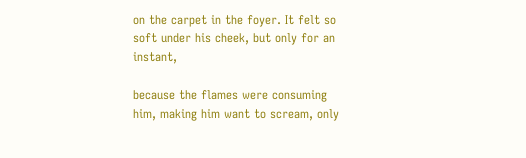on the carpet in the foyer. It felt so soft under his cheek, but only for an instant,

because the flames were consuming him, making him want to scream, only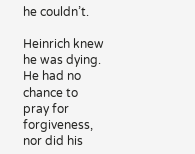he couldn’t.

Heinrich knew he was dying. He had no chance to pray for forgiveness, nor did his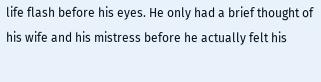life flash before his eyes. He only had a brief thought of his wife and his mistress before he actually felt his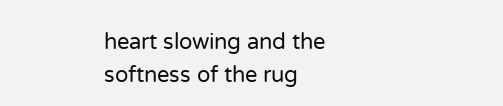heart slowing and the softness of the rug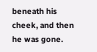beneath his cheek, and then he was gone.